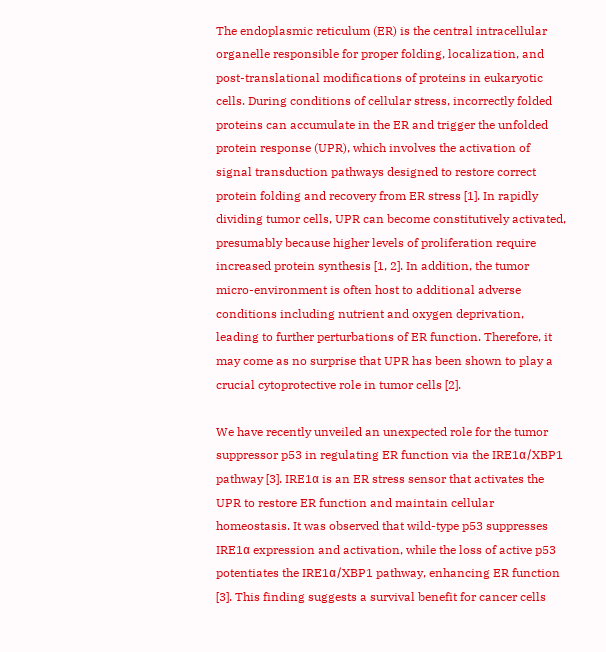The endoplasmic reticulum (ER) is the central intracellular organelle responsible for proper folding, localization, and post-translational modifications of proteins in eukaryotic cells. During conditions of cellular stress, incorrectly folded proteins can accumulate in the ER and trigger the unfolded protein response (UPR), which involves the activation of signal transduction pathways designed to restore correct protein folding and recovery from ER stress [1]. In rapidly dividing tumor cells, UPR can become constitutively activated, presumably because higher levels of proliferation require increased protein synthesis [1, 2]. In addition, the tumor micro-environment is often host to additional adverse conditions including nutrient and oxygen deprivation, leading to further perturbations of ER function. Therefore, it may come as no surprise that UPR has been shown to play a crucial cytoprotective role in tumor cells [2].

We have recently unveiled an unexpected role for the tumor suppressor p53 in regulating ER function via the IRE1α/XBP1 pathway [3]. IRE1α is an ER stress sensor that activates the UPR to restore ER function and maintain cellular homeostasis. It was observed that wild-type p53 suppresses IRE1α expression and activation, while the loss of active p53 potentiates the IRE1α/XBP1 pathway, enhancing ER function [3]. This finding suggests a survival benefit for cancer cells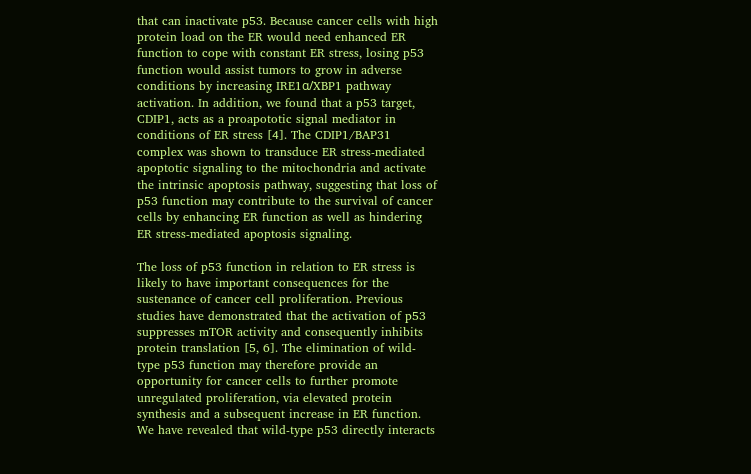that can inactivate p53. Because cancer cells with high protein load on the ER would need enhanced ER function to cope with constant ER stress, losing p53 function would assist tumors to grow in adverse conditions by increasing IRE1α/XBP1 pathway activation. In addition, we found that a p53 target, CDIP1, acts as a proapototic signal mediator in conditions of ER stress [4]. The CDIP1/BAP31 complex was shown to transduce ER stress-mediated apoptotic signaling to the mitochondria and activate the intrinsic apoptosis pathway, suggesting that loss of p53 function may contribute to the survival of cancer cells by enhancing ER function as well as hindering ER stress-mediated apoptosis signaling.

The loss of p53 function in relation to ER stress is likely to have important consequences for the sustenance of cancer cell proliferation. Previous studies have demonstrated that the activation of p53 suppresses mTOR activity and consequently inhibits protein translation [5, 6]. The elimination of wild-type p53 function may therefore provide an opportunity for cancer cells to further promote unregulated proliferation, via elevated protein synthesis and a subsequent increase in ER function. We have revealed that wild-type p53 directly interacts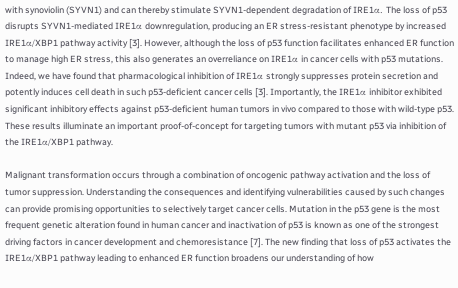with synoviolin (SYVN1) and can thereby stimulate SYVN1-dependent degradation of IRE1α. The loss of p53 disrupts SYVN1-mediated IRE1α downregulation, producing an ER stress-resistant phenotype by increased IRE1α/XBP1 pathway activity [3]. However, although the loss of p53 function facilitates enhanced ER function to manage high ER stress, this also generates an overreliance on IRE1α in cancer cells with p53 mutations. Indeed, we have found that pharmacological inhibition of IRE1α strongly suppresses protein secretion and potently induces cell death in such p53-deficient cancer cells [3]. Importantly, the IRE1α inhibitor exhibited significant inhibitory effects against p53-deficient human tumors in vivo compared to those with wild-type p53. These results illuminate an important proof-of-concept for targeting tumors with mutant p53 via inhibition of the IRE1α/XBP1 pathway.

Malignant transformation occurs through a combination of oncogenic pathway activation and the loss of tumor suppression. Understanding the consequences and identifying vulnerabilities caused by such changes can provide promising opportunities to selectively target cancer cells. Mutation in the p53 gene is the most frequent genetic alteration found in human cancer and inactivation of p53 is known as one of the strongest driving factors in cancer development and chemoresistance [7]. The new finding that loss of p53 activates the IRE1α/XBP1 pathway leading to enhanced ER function broadens our understanding of how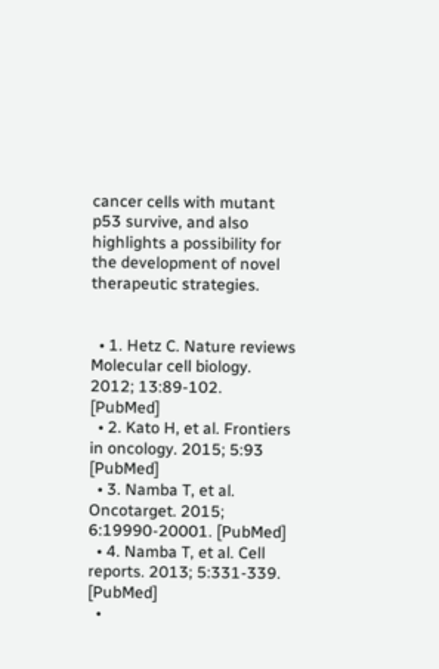cancer cells with mutant p53 survive, and also highlights a possibility for the development of novel therapeutic strategies.


  • 1. Hetz C. Nature reviews Molecular cell biology. 2012; 13:89-102. [PubMed]
  • 2. Kato H, et al. Frontiers in oncology. 2015; 5:93 [PubMed]
  • 3. Namba T, et al. Oncotarget. 2015; 6:19990-20001. [PubMed]
  • 4. Namba T, et al. Cell reports. 2013; 5:331-339. [PubMed]
  •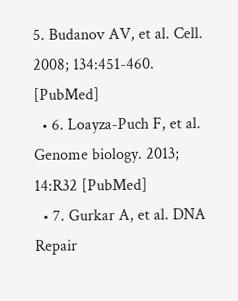5. Budanov AV, et al. Cell. 2008; 134:451-460. [PubMed]
  • 6. Loayza-Puch F, et al. Genome biology. 2013; 14:R32 [PubMed]
  • 7. Gurkar A, et al. DNA Repair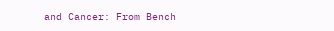and Cancer: From Bench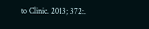to Clinic. 2013; 372:.